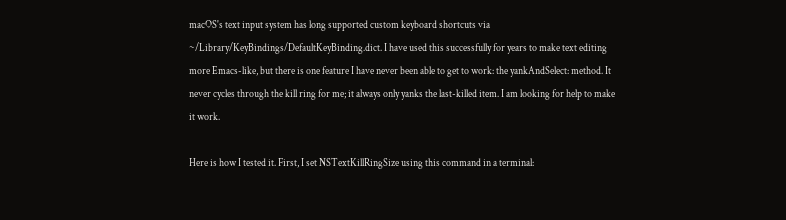macOS's text input system has long supported custom keyboard shortcuts via ~/Library/KeyBindings/DefaultKeyBinding.dict. I have used this successfully for years to make text editing more Emacs-like, but there is one feature I have never been able to get to work: the yankAndSelect: method. It never cycles through the kill ring for me; it always only yanks the last-killed item. I am looking for help to make it work.

Here is how I tested it. First, I set NSTextKillRingSize using this command in a terminal: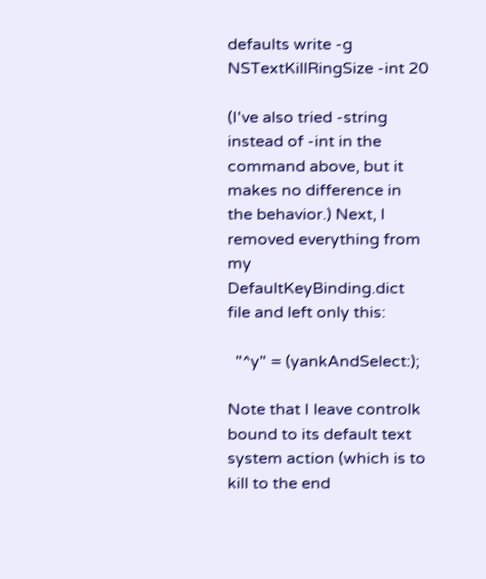defaults write -g NSTextKillRingSize -int 20

(I've also tried -string instead of -int in the command above, but it makes no difference in the behavior.) Next, I removed everything from my DefaultKeyBinding.dict file and left only this:

  "^y" = (yankAndSelect:);

Note that I leave controlk bound to its default text system action (which is to kill to the end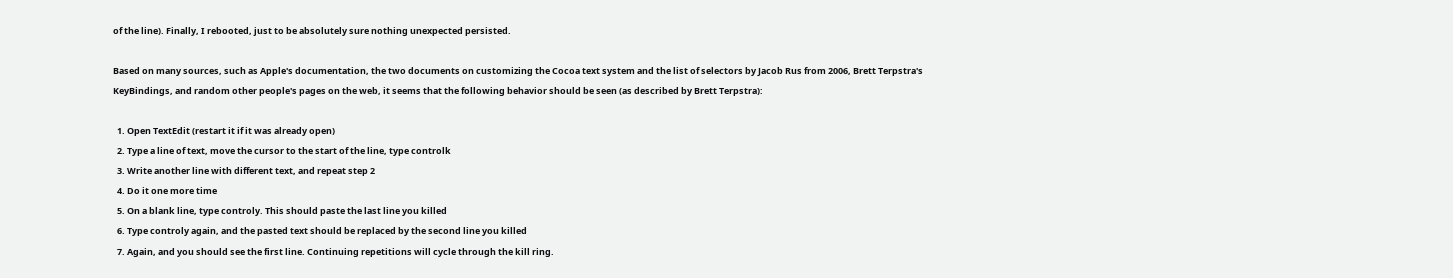of the line). Finally, I rebooted, just to be absolutely sure nothing unexpected persisted.

Based on many sources, such as Apple's documentation, the two documents on customizing the Cocoa text system and the list of selectors by Jacob Rus from 2006, Brett Terpstra's KeyBindings, and random other people's pages on the web, it seems that the following behavior should be seen (as described by Brett Terpstra):

  1. Open TextEdit (restart it if it was already open)
  2. Type a line of text, move the cursor to the start of the line, type controlk
  3. Write another line with different text, and repeat step 2
  4. Do it one more time
  5. On a blank line, type controly. This should paste the last line you killed
  6. Type controly again, and the pasted text should be replaced by the second line you killed
  7. Again, and you should see the first line. Continuing repetitions will cycle through the kill ring.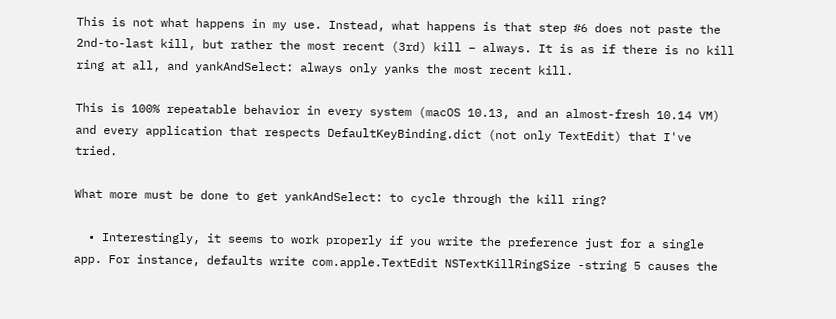This is not what happens in my use. Instead, what happens is that step #6 does not paste the 2nd-to-last kill, but rather the most recent (3rd) kill – always. It is as if there is no kill ring at all, and yankAndSelect: always only yanks the most recent kill.

This is 100% repeatable behavior in every system (macOS 10.13, and an almost-fresh 10.14 VM) and every application that respects DefaultKeyBinding.dict (not only TextEdit) that I've tried.

What more must be done to get yankAndSelect: to cycle through the kill ring?

  • Interestingly, it seems to work properly if you write the preference just for a single app. For instance, defaults write com.apple.TextEdit NSTextKillRingSize -string 5 causes the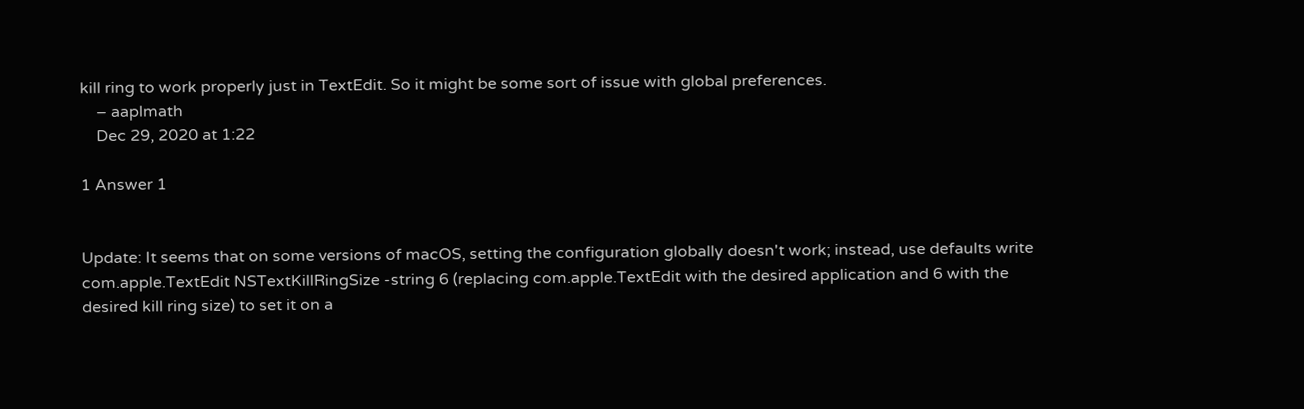kill ring to work properly just in TextEdit. So it might be some sort of issue with global preferences.
    – aaplmath
    Dec 29, 2020 at 1:22

1 Answer 1


Update: It seems that on some versions of macOS, setting the configuration globally doesn't work; instead, use defaults write com.apple.TextEdit NSTextKillRingSize -string 6 (replacing com.apple.TextEdit with the desired application and 6 with the desired kill ring size) to set it on a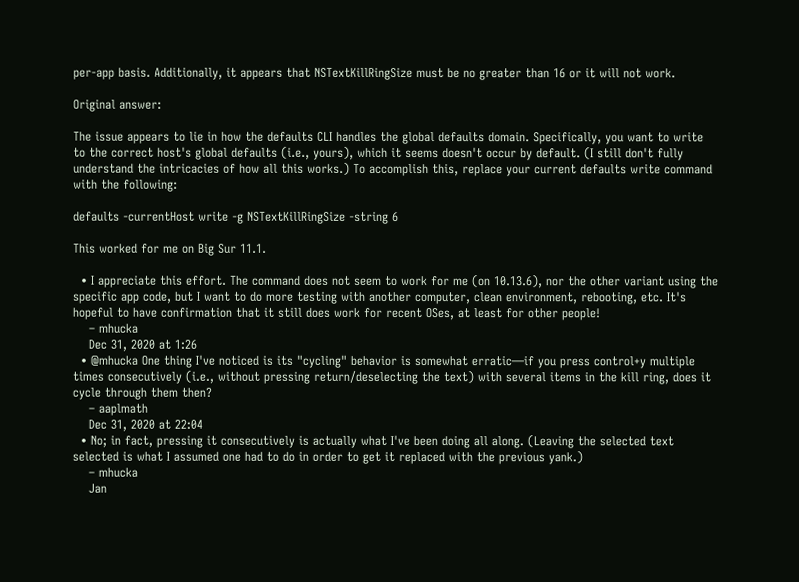per-app basis. Additionally, it appears that NSTextKillRingSize must be no greater than 16 or it will not work.

Original answer:

The issue appears to lie in how the defaults CLI handles the global defaults domain. Specifically, you want to write to the correct host's global defaults (i.e., yours), which it seems doesn't occur by default. (I still don't fully understand the intricacies of how all this works.) To accomplish this, replace your current defaults write command with the following:

defaults -currentHost write -g NSTextKillRingSize -string 6

This worked for me on Big Sur 11.1.

  • I appreciate this effort. The command does not seem to work for me (on 10.13.6), nor the other variant using the specific app code, but I want to do more testing with another computer, clean environment, rebooting, etc. It's hopeful to have confirmation that it still does work for recent OSes, at least for other people!
    – mhucka
    Dec 31, 2020 at 1:26
  • @mhucka One thing I've noticed is its "cycling" behavior is somewhat erratic—if you press control+y multiple times consecutively (i.e., without pressing return/deselecting the text) with several items in the kill ring, does it cycle through them then?
    – aaplmath
    Dec 31, 2020 at 22:04
  • No; in fact, pressing it consecutively is actually what I've been doing all along. (Leaving the selected text selected is what I assumed one had to do in order to get it replaced with the previous yank.)
    – mhucka
    Jan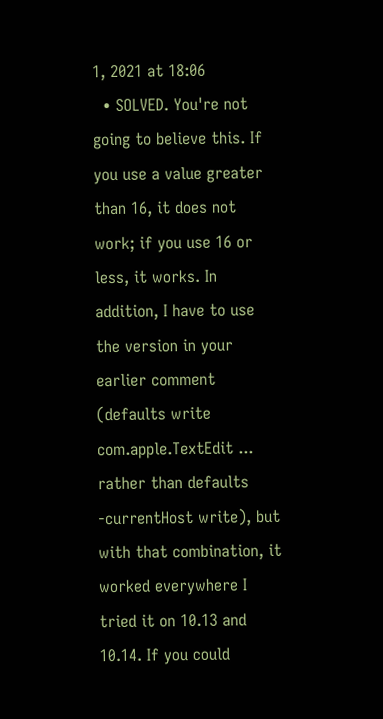1, 2021 at 18:06
  • SOLVED. You're not going to believe this. If you use a value greater than 16, it does not work; if you use 16 or less, it works. In addition, I have to use the version in your earlier comment (defaults write com.apple.TextEdit ... rather than defaults -currentHost write), but with that combination, it worked everywhere I tried it on 10.13 and 10.14. If you could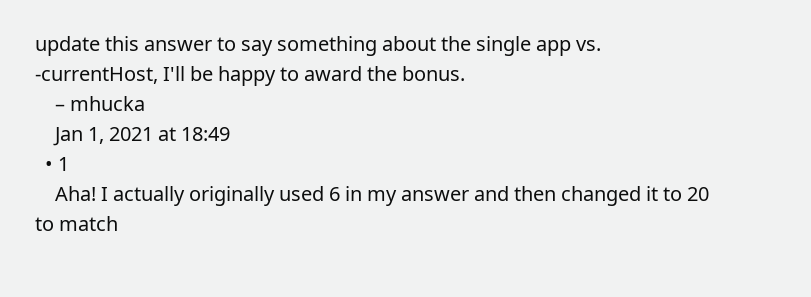update this answer to say something about the single app vs. -currentHost, I'll be happy to award the bonus.
    – mhucka
    Jan 1, 2021 at 18:49
  • 1
    Aha! I actually originally used 6 in my answer and then changed it to 20 to match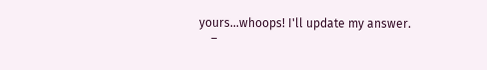yours…whoops! I'll update my answer.
    –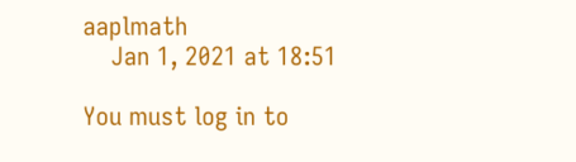aaplmath
    Jan 1, 2021 at 18:51

You must log in to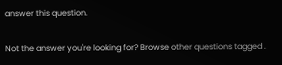answer this question.

Not the answer you're looking for? Browse other questions tagged .